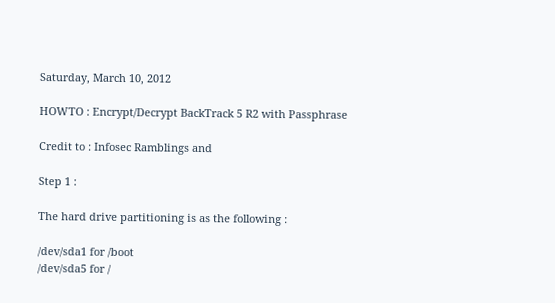Saturday, March 10, 2012

HOWTO : Encrypt/Decrypt BackTrack 5 R2 with Passphrase

Credit to : Infosec Ramblings and

Step 1 :

The hard drive partitioning is as the following :

/dev/sda1 for /boot
/dev/sda5 for /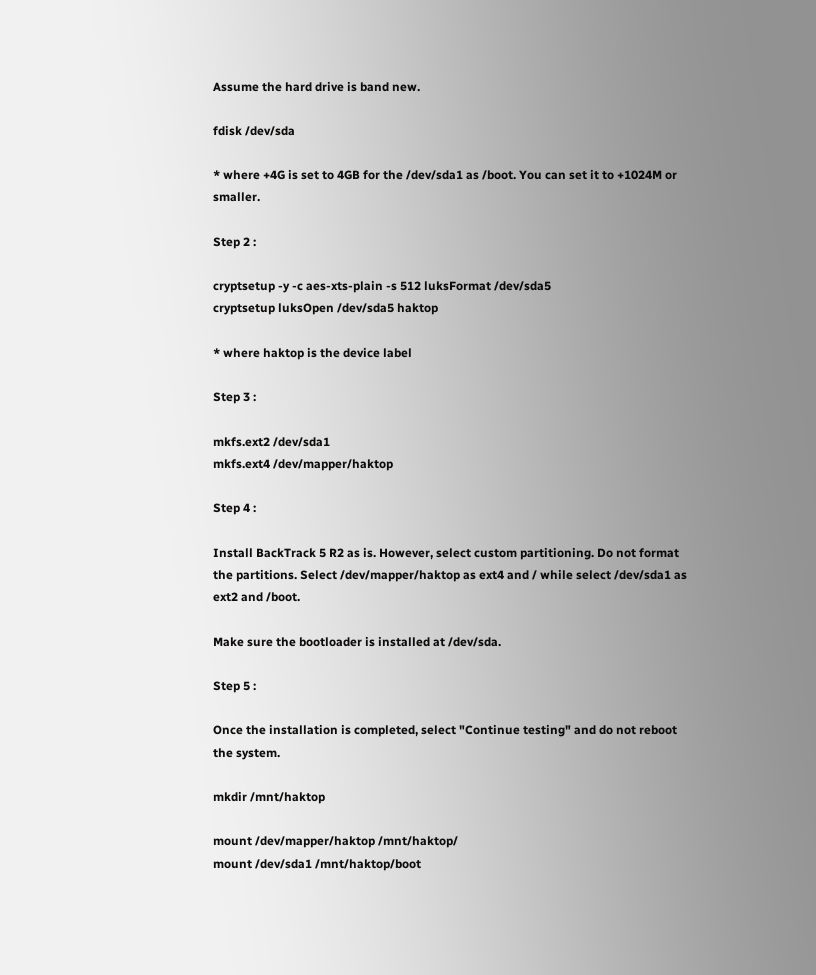Assume the hard drive is band new.

fdisk /dev/sda

* where +4G is set to 4GB for the /dev/sda1 as /boot. You can set it to +1024M or smaller.

Step 2 :

cryptsetup -y -c aes-xts-plain -s 512 luksFormat /dev/sda5
cryptsetup luksOpen /dev/sda5 haktop

* where haktop is the device label

Step 3 :

mkfs.ext2 /dev/sda1
mkfs.ext4 /dev/mapper/haktop

Step 4 :

Install BackTrack 5 R2 as is. However, select custom partitioning. Do not format the partitions. Select /dev/mapper/haktop as ext4 and / while select /dev/sda1 as ext2 and /boot.

Make sure the bootloader is installed at /dev/sda.

Step 5 :

Once the installation is completed, select "Continue testing" and do not reboot the system.

mkdir /mnt/haktop

mount /dev/mapper/haktop /mnt/haktop/
mount /dev/sda1 /mnt/haktop/boot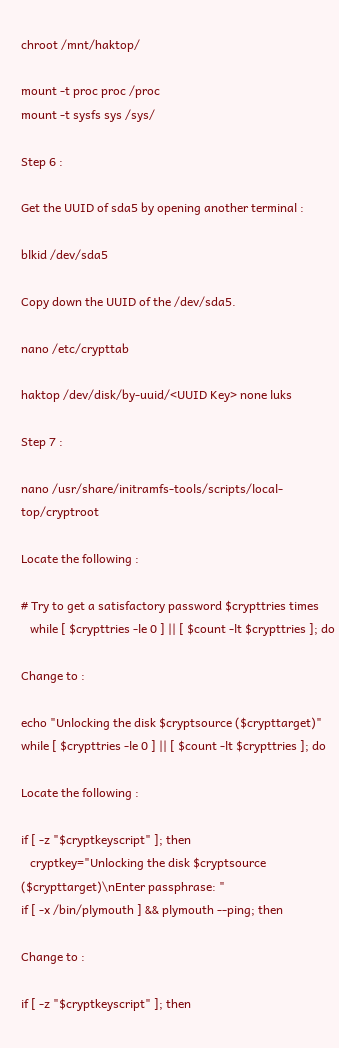chroot /mnt/haktop/

mount -t proc proc /proc
mount -t sysfs sys /sys/

Step 6 :

Get the UUID of sda5 by opening another terminal :

blkid /dev/sda5

Copy down the UUID of the /dev/sda5.

nano /etc/crypttab

haktop /dev/disk/by-uuid/<UUID Key> none luks

Step 7 :

nano /usr/share/initramfs-tools/scripts/local-top/cryptroot

Locate the following :

# Try to get a satisfactory password $crypttries times
   while [ $crypttries -le 0 ] || [ $count -lt $crypttries ]; do

Change to :

echo "Unlocking the disk $cryptsource ($crypttarget)"
while [ $crypttries -le 0 ] || [ $count -lt $crypttries ]; do

Locate the following :

if [ -z "$cryptkeyscript" ]; then
   cryptkey="Unlocking the disk $cryptsource ($crypttarget)\nEnter passphrase: "
if [ -x /bin/plymouth ] && plymouth --ping; then

Change to :

if [ -z "$cryptkeyscript" ]; then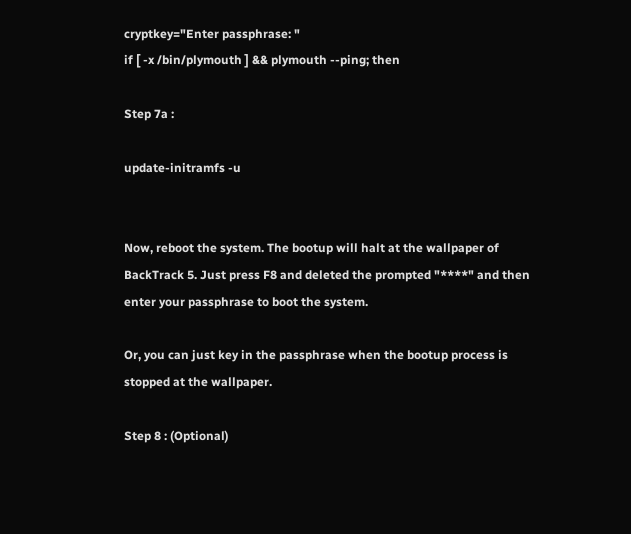cryptkey="Enter passphrase: "
if [ -x /bin/plymouth ] && plymouth --ping; then

Step 7a :

update-initramfs -u


Now, reboot the system. The bootup will halt at the wallpaper of BackTrack 5. Just press F8 and deleted the prompted "****" and then enter your passphrase to boot the system.

Or, you can just key in the passphrase when the bootup process is stopped at the wallpaper.

Step 8 : (Optional)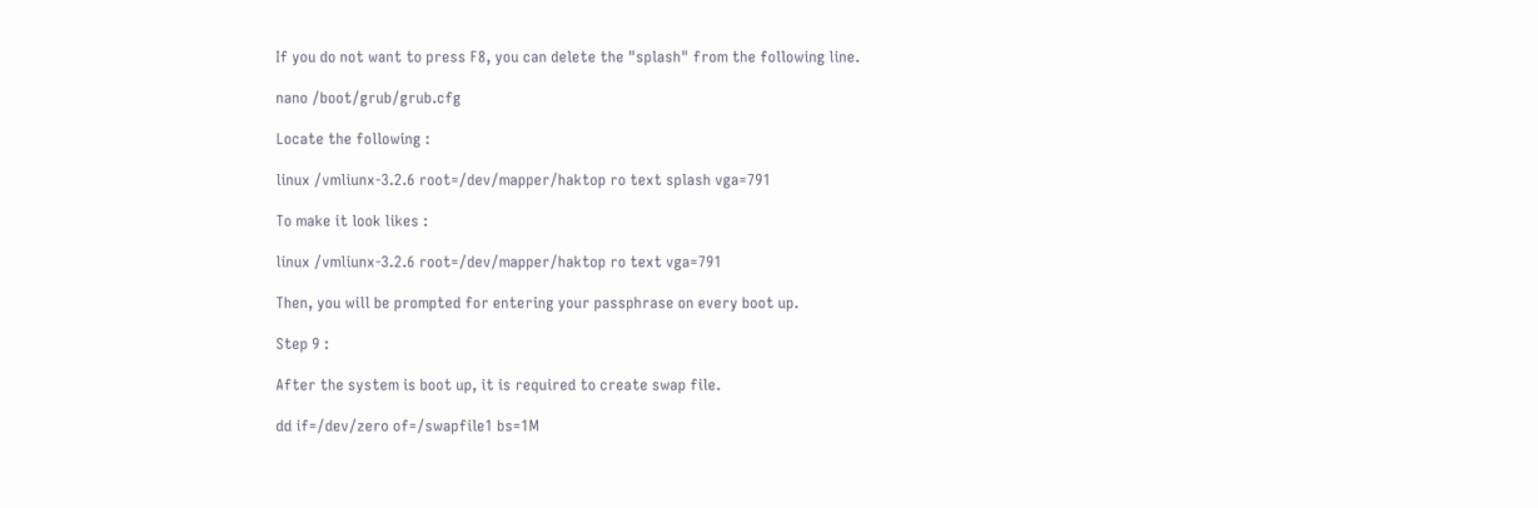If you do not want to press F8, you can delete the "splash" from the following line.

nano /boot/grub/grub.cfg

Locate the following :

linux /vmliunx-3.2.6 root=/dev/mapper/haktop ro text splash vga=791

To make it look likes :

linux /vmliunx-3.2.6 root=/dev/mapper/haktop ro text vga=791

Then, you will be prompted for entering your passphrase on every boot up.

Step 9 :

After the system is boot up, it is required to create swap file.

dd if=/dev/zero of=/swapfile1 bs=1M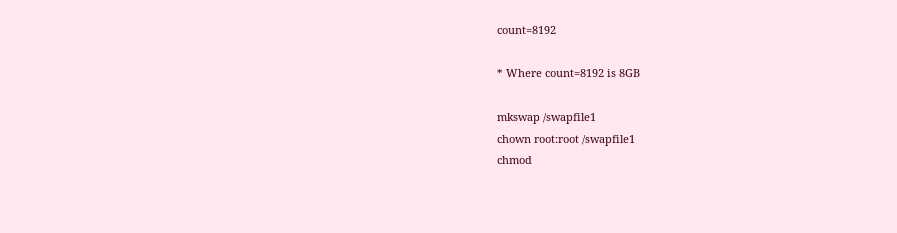count=8192

* Where count=8192 is 8GB

mkswap /swapfile1
chown root:root /swapfile1
chmod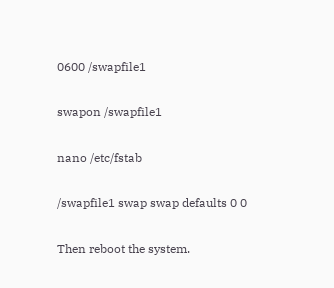0600 /swapfile1

swapon /swapfile1

nano /etc/fstab

/swapfile1 swap swap defaults 0 0

Then reboot the system.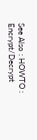See Also : HOWTO : Encrypt/Decrypt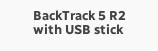BackTrack 5 R2 with USB stick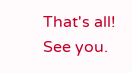That's all! See you.